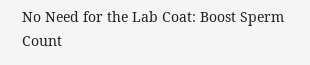No Need for the Lab Coat: Boost Sperm Count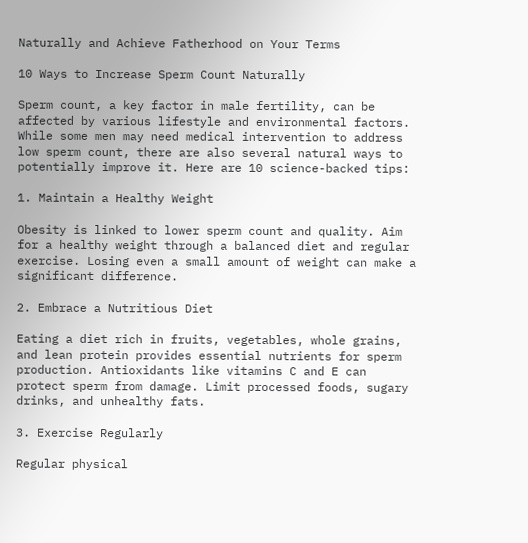Naturally and Achieve Fatherhood on Your Terms

10 Ways to Increase Sperm Count Naturally

Sperm count, a key factor in male fertility, can be affected by various lifestyle and environmental factors. While some men may need medical intervention to address low sperm count, there are also several natural ways to potentially improve it. Here are 10 science-backed tips:

1. Maintain a Healthy Weight

Obesity is linked to lower sperm count and quality. Aim for a healthy weight through a balanced diet and regular exercise. Losing even a small amount of weight can make a significant difference.

2. Embrace a Nutritious Diet

Eating a diet rich in fruits, vegetables, whole grains, and lean protein provides essential nutrients for sperm production. Antioxidants like vitamins C and E can protect sperm from damage. Limit processed foods, sugary drinks, and unhealthy fats.

3. Exercise Regularly

Regular physical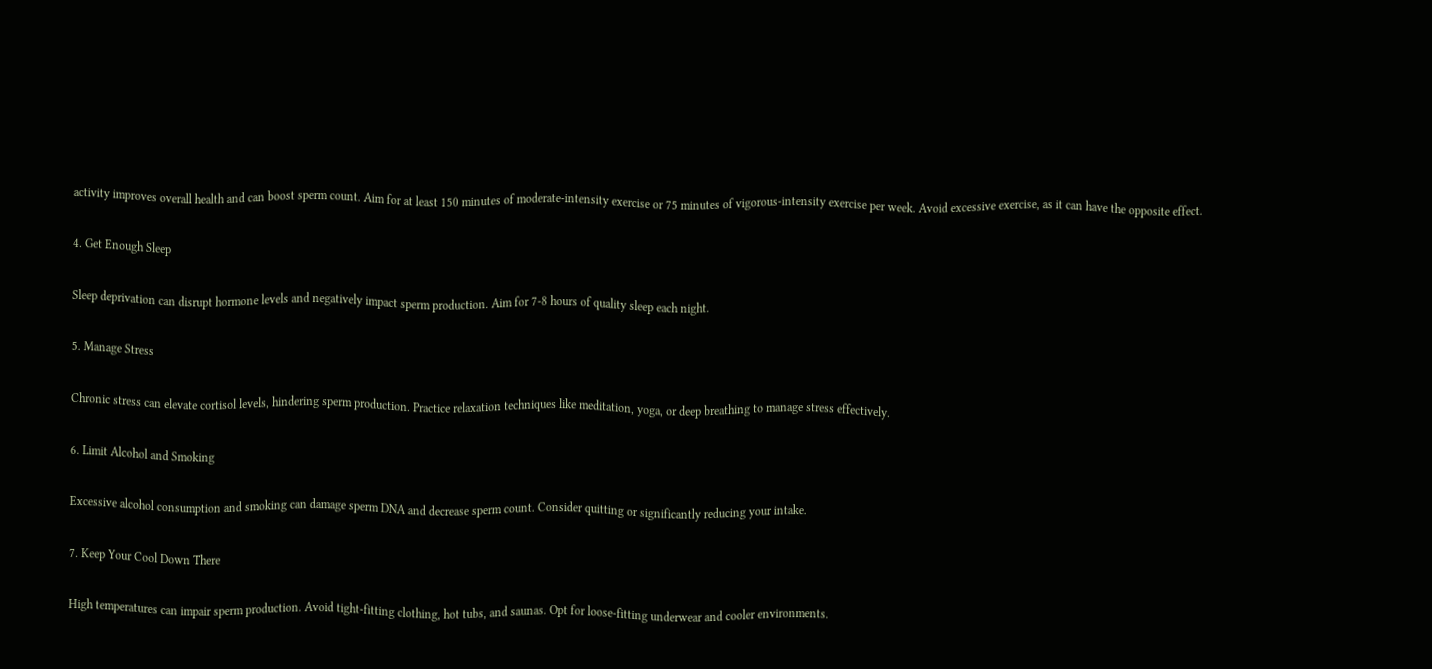activity improves overall health and can boost sperm count. Aim for at least 150 minutes of moderate-intensity exercise or 75 minutes of vigorous-intensity exercise per week. Avoid excessive exercise, as it can have the opposite effect.

4. Get Enough Sleep

Sleep deprivation can disrupt hormone levels and negatively impact sperm production. Aim for 7-8 hours of quality sleep each night.

5. Manage Stress

Chronic stress can elevate cortisol levels, hindering sperm production. Practice relaxation techniques like meditation, yoga, or deep breathing to manage stress effectively.

6. Limit Alcohol and Smoking

Excessive alcohol consumption and smoking can damage sperm DNA and decrease sperm count. Consider quitting or significantly reducing your intake.

7. Keep Your Cool Down There

High temperatures can impair sperm production. Avoid tight-fitting clothing, hot tubs, and saunas. Opt for loose-fitting underwear and cooler environments.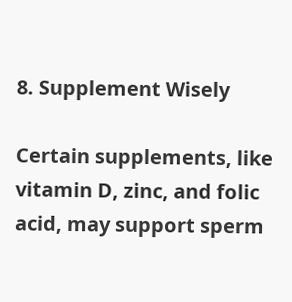8. Supplement Wisely

Certain supplements, like vitamin D, zinc, and folic acid, may support sperm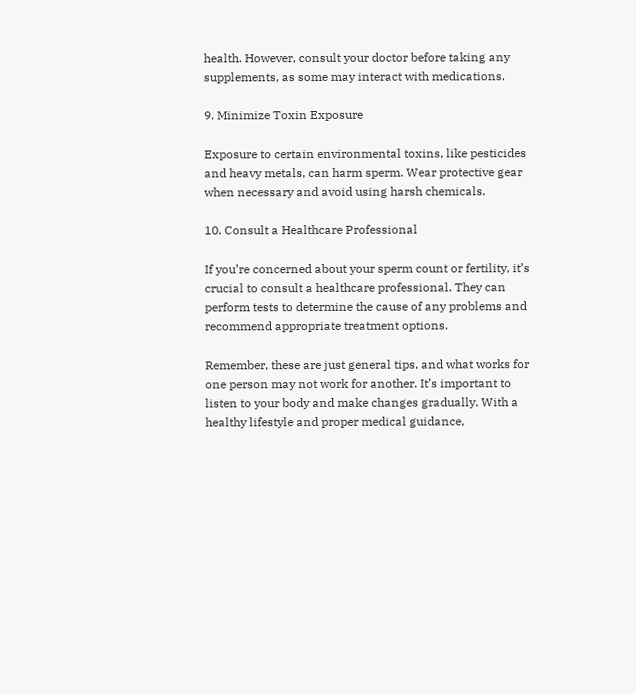health. However, consult your doctor before taking any supplements, as some may interact with medications.

9. Minimize Toxin Exposure

Exposure to certain environmental toxins, like pesticides and heavy metals, can harm sperm. Wear protective gear when necessary and avoid using harsh chemicals.

10. Consult a Healthcare Professional

If you’re concerned about your sperm count or fertility, it’s crucial to consult a healthcare professional. They can perform tests to determine the cause of any problems and recommend appropriate treatment options.

Remember, these are just general tips, and what works for one person may not work for another. It’s important to listen to your body and make changes gradually. With a healthy lifestyle and proper medical guidance,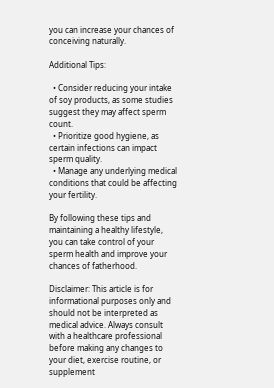you can increase your chances of conceiving naturally.

Additional Tips:

  • Consider reducing your intake of soy products, as some studies suggest they may affect sperm count.
  • Prioritize good hygiene, as certain infections can impact sperm quality.
  • Manage any underlying medical conditions that could be affecting your fertility.

By following these tips and maintaining a healthy lifestyle, you can take control of your sperm health and improve your chances of fatherhood.

Disclaimer: This article is for informational purposes only and should not be interpreted as medical advice. Always consult with a healthcare professional before making any changes to your diet, exercise routine, or supplement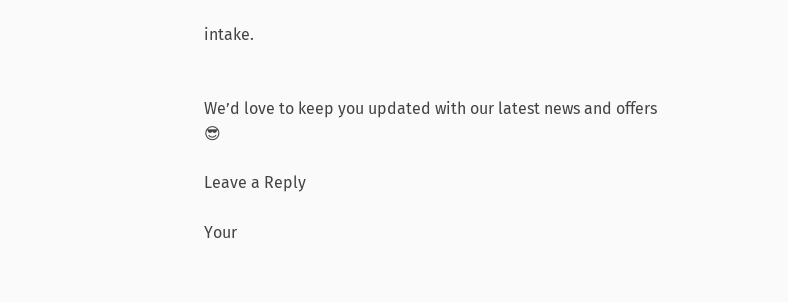intake.


We’d love to keep you updated with our latest news and offers 😎

Leave a Reply

Your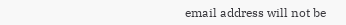email address will not be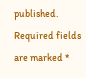published. Required fields are marked *